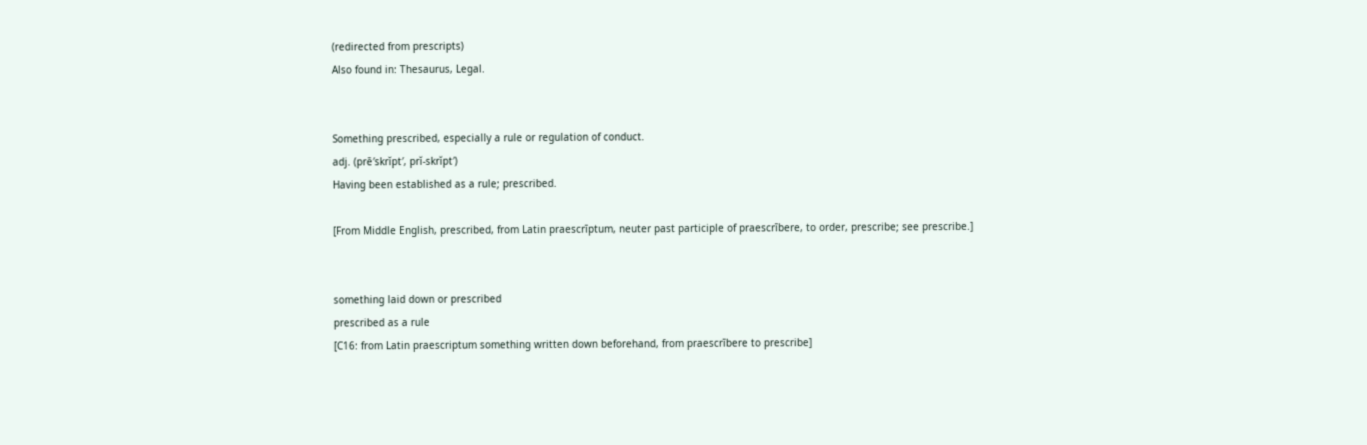(redirected from prescripts)
Also found in: Thesaurus, Legal.


Something prescribed, especially a rule or regulation of conduct.
adj. (prē′skrĭpt′, prĭ-skrĭpt′)
Having been established as a rule; prescribed.

[From Middle English, prescribed, from Latin praescrīptum, neuter past participle of praescrībere, to order, prescribe; see prescribe.]


something laid down or prescribed
prescribed as a rule
[C16: from Latin praescriptum something written down beforehand, from praescrībere to prescribe]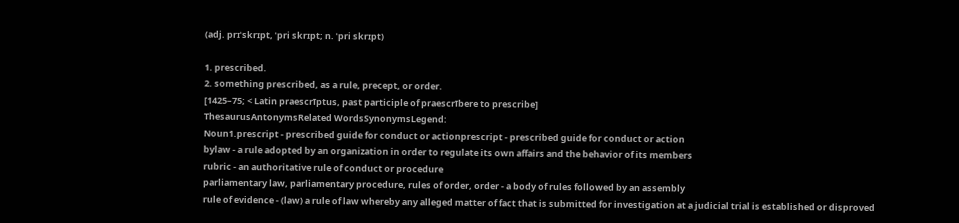(adj. prɪˈskrɪpt, ˈpri skrɪpt; n. ˈpri skrɪpt)

1. prescribed.
2. something prescribed, as a rule, precept, or order.
[1425–75; < Latin praescrīptus, past participle of praescrībere to prescribe]
ThesaurusAntonymsRelated WordsSynonymsLegend:
Noun1.prescript - prescribed guide for conduct or actionprescript - prescribed guide for conduct or action
bylaw - a rule adopted by an organization in order to regulate its own affairs and the behavior of its members
rubric - an authoritative rule of conduct or procedure
parliamentary law, parliamentary procedure, rules of order, order - a body of rules followed by an assembly
rule of evidence - (law) a rule of law whereby any alleged matter of fact that is submitted for investigation at a judicial trial is established or disproved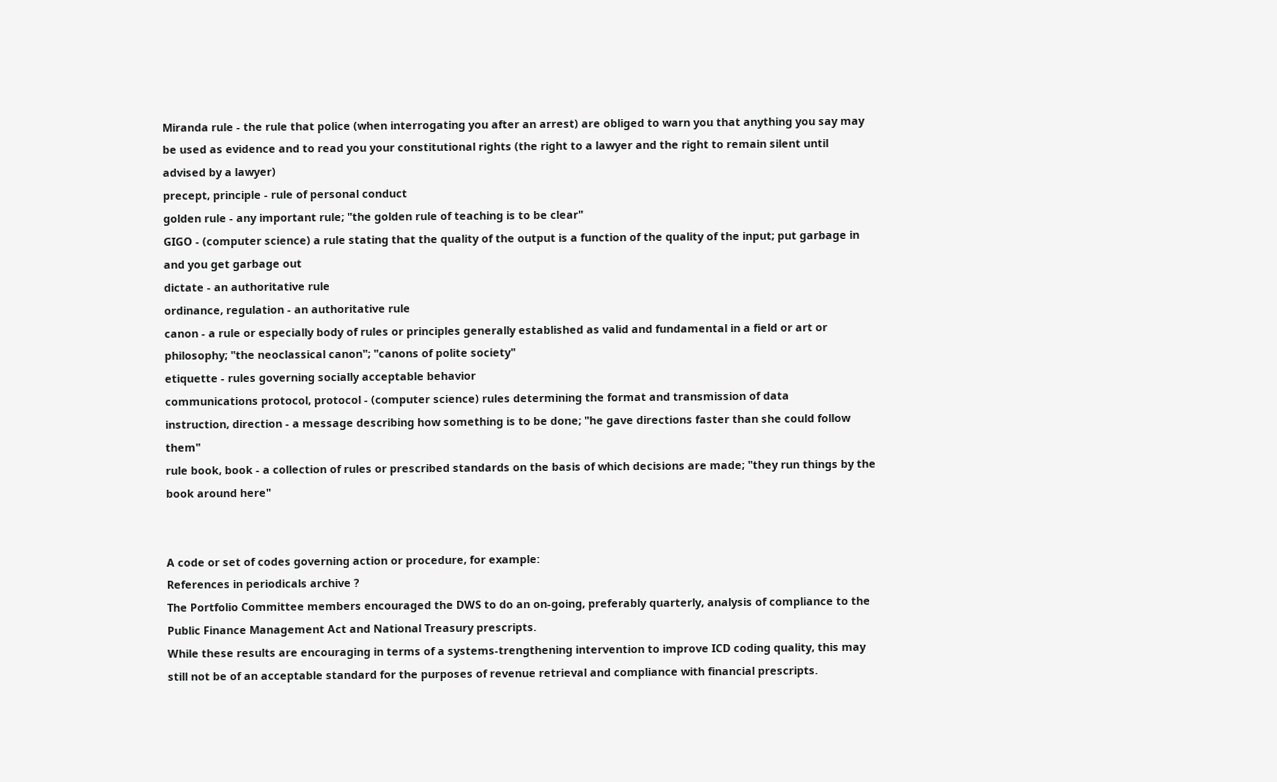Miranda rule - the rule that police (when interrogating you after an arrest) are obliged to warn you that anything you say may be used as evidence and to read you your constitutional rights (the right to a lawyer and the right to remain silent until advised by a lawyer)
precept, principle - rule of personal conduct
golden rule - any important rule; "the golden rule of teaching is to be clear"
GIGO - (computer science) a rule stating that the quality of the output is a function of the quality of the input; put garbage in and you get garbage out
dictate - an authoritative rule
ordinance, regulation - an authoritative rule
canon - a rule or especially body of rules or principles generally established as valid and fundamental in a field or art or philosophy; "the neoclassical canon"; "canons of polite society"
etiquette - rules governing socially acceptable behavior
communications protocol, protocol - (computer science) rules determining the format and transmission of data
instruction, direction - a message describing how something is to be done; "he gave directions faster than she could follow them"
rule book, book - a collection of rules or prescribed standards on the basis of which decisions are made; "they run things by the book around here"


A code or set of codes governing action or procedure, for example:
References in periodicals archive ?
The Portfolio Committee members encouraged the DWS to do an on-going, preferably quarterly, analysis of compliance to the Public Finance Management Act and National Treasury prescripts.
While these results are encouraging in terms of a systems-trengthening intervention to improve ICD coding quality, this may still not be of an acceptable standard for the purposes of revenue retrieval and compliance with financial prescripts.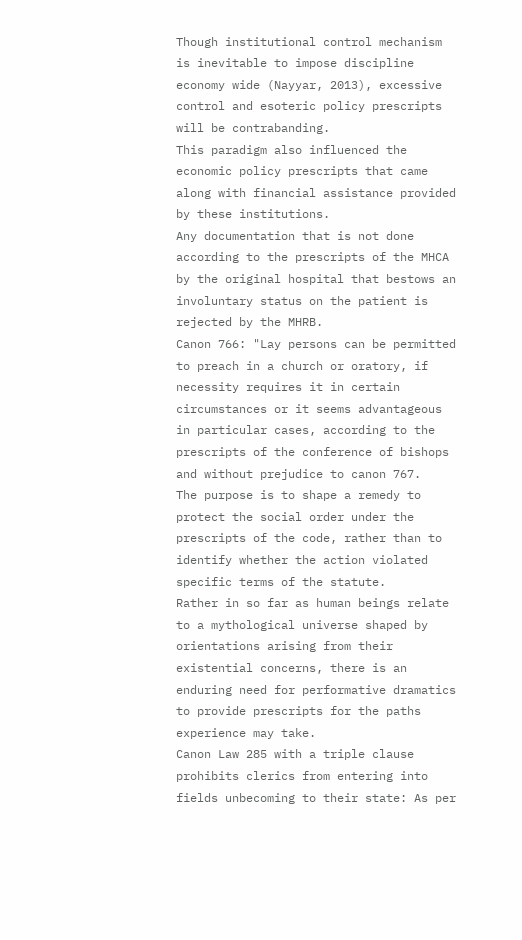Though institutional control mechanism is inevitable to impose discipline economy wide (Nayyar, 2013), excessive control and esoteric policy prescripts will be contrabanding.
This paradigm also influenced the economic policy prescripts that came along with financial assistance provided by these institutions.
Any documentation that is not done according to the prescripts of the MHCA by the original hospital that bestows an involuntary status on the patient is rejected by the MHRB.
Canon 766: "Lay persons can be permitted to preach in a church or oratory, if necessity requires it in certain circumstances or it seems advantageous in particular cases, according to the prescripts of the conference of bishops and without prejudice to canon 767.
The purpose is to shape a remedy to protect the social order under the prescripts of the code, rather than to identify whether the action violated specific terms of the statute.
Rather in so far as human beings relate to a mythological universe shaped by orientations arising from their existential concerns, there is an enduring need for performative dramatics to provide prescripts for the paths experience may take.
Canon Law 285 with a triple clause prohibits clerics from entering into fields unbecoming to their state: As per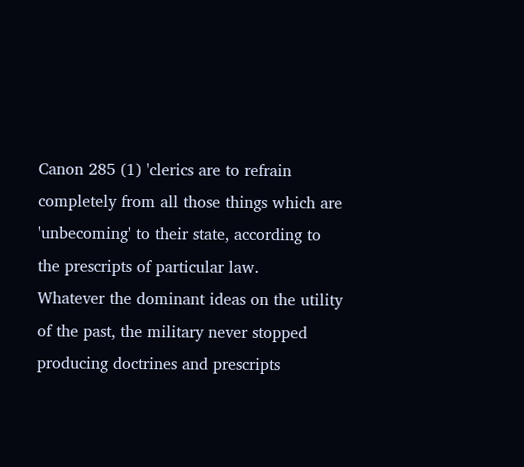Canon 285 (1) 'clerics are to refrain completely from all those things which are 'unbecoming' to their state, according to the prescripts of particular law.
Whatever the dominant ideas on the utility of the past, the military never stopped producing doctrines and prescripts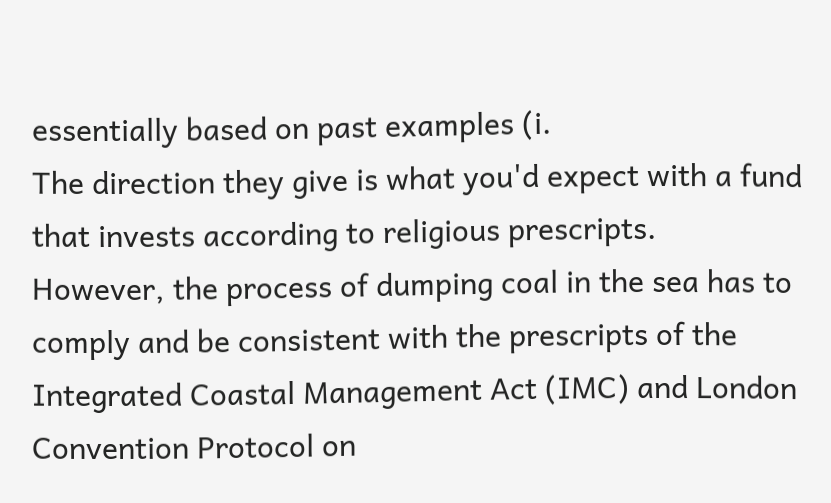essentially based on past examples (i.
The direction they give is what you'd expect with a fund that invests according to religious prescripts.
However, the process of dumping coal in the sea has to comply and be consistent with the prescripts of the Integrated Coastal Management Act (IMC) and London Convention Protocol on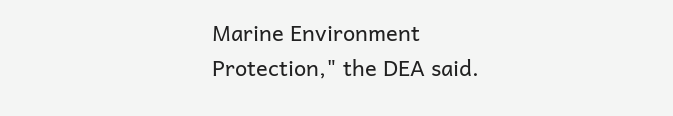Marine Environment Protection," the DEA said.